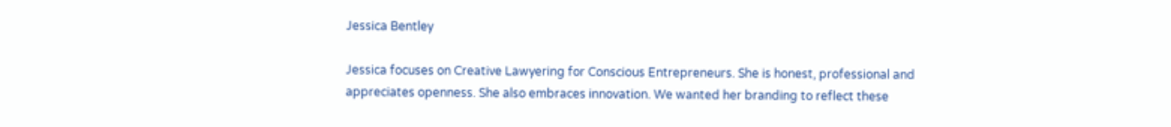Jessica Bentley

Jessica focuses on Creative Lawyering for Conscious Entrepreneurs. She is honest, professional and appreciates openness. She also embraces innovation. We wanted her branding to reflect these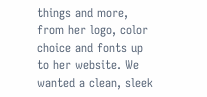things and more, from her logo, color choice and fonts up to her website. We wanted a clean, sleek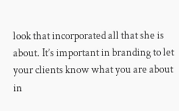look that incorporated all that she is about. It’s important in branding to let your clients know what you are about in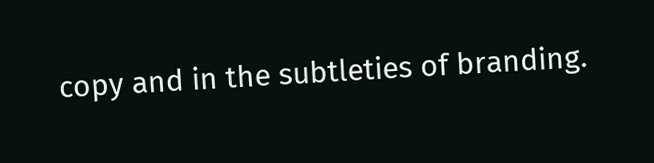copy and in the subtleties of branding.